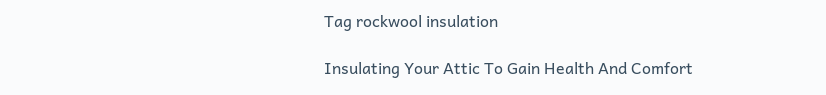Tag rockwool insulation

Insulating Your Attic To Gain Health And Comfort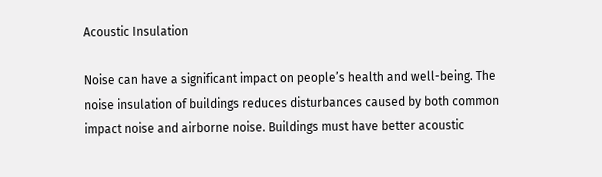Acoustic Insulation

Noise can have a significant impact on people’s health and well-being. The noise insulation of buildings reduces disturbances caused by both common impact noise and airborne noise. Buildings must have better acoustic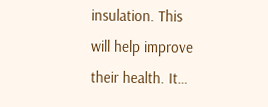insulation. This will help improve their health. It…